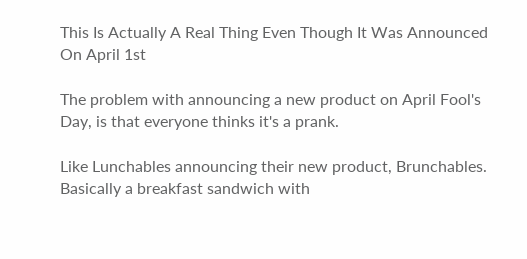This Is Actually A Real Thing Even Though It Was Announced On April 1st

The problem with announcing a new product on April Fool's Day, is that everyone thinks it's a prank.

Like Lunchables announcing their new product, Brunchables. Basically a breakfast sandwich with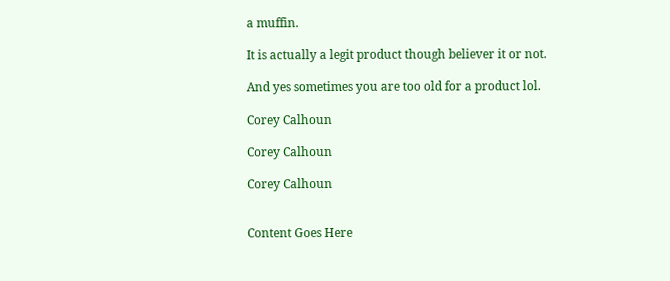a muffin.

It is actually a legit product though believer it or not.

And yes sometimes you are too old for a product lol.

Corey Calhoun

Corey Calhoun

Corey Calhoun


Content Goes Here